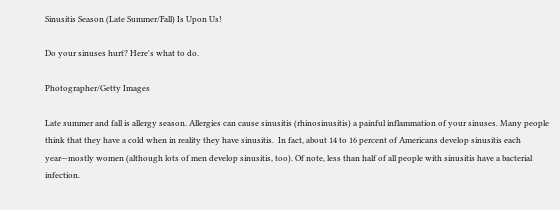Sinusitis Season (Late Summer/Fall) Is Upon Us!

Do your sinuses hurt? Here's what to do.

Photographer/Getty Images

Late summer and fall is allergy season. Allergies can cause sinusitis (rhinosinusitis) a painful inflammation of your sinuses. Many people think that they have a cold when in reality they have sinusitis.  In fact, about 14 to 16 percent of Americans develop sinusitis each year—mostly women (although lots of men develop sinusitis, too). Of note, less than half of all people with sinusitis have a bacterial infection.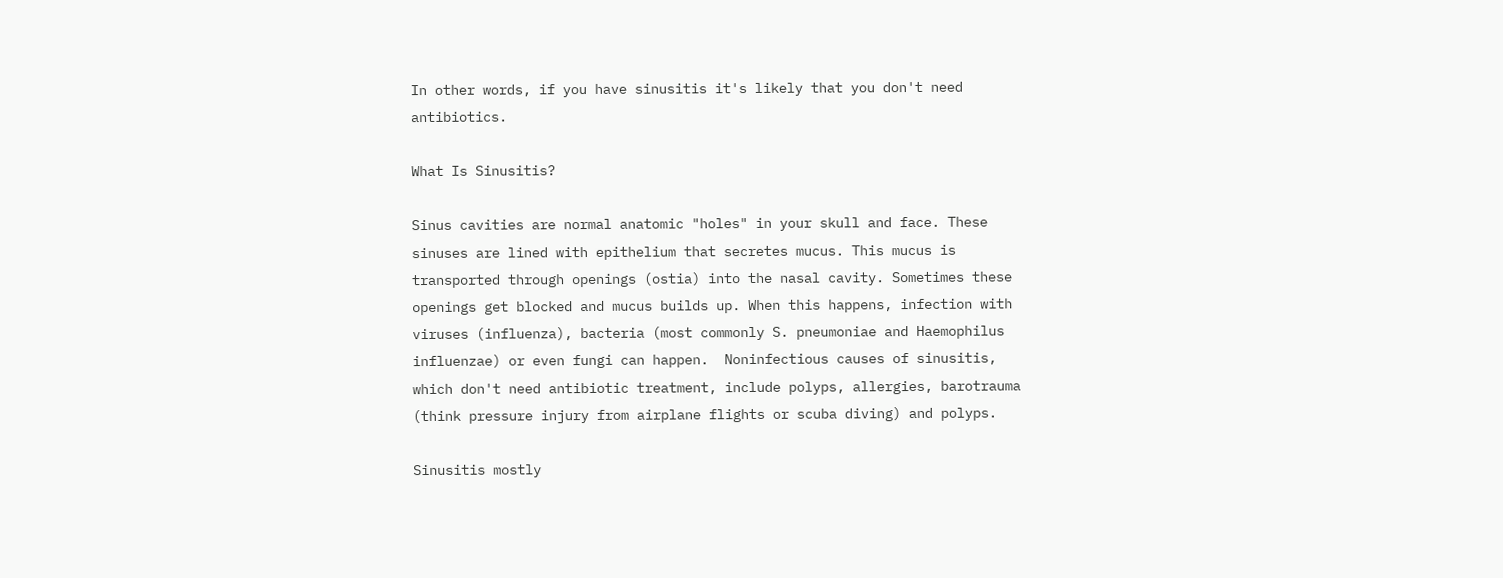In other words, if you have sinusitis it's likely that you don't need antibiotics.

What Is Sinusitis?

Sinus cavities are normal anatomic "holes" in your skull and face. These sinuses are lined with epithelium that secretes mucus. This mucus is transported through openings (ostia) into the nasal cavity. Sometimes these openings get blocked and mucus builds up. When this happens, infection with viruses (influenza), bacteria (most commonly S. pneumoniae and Haemophilus influenzae) or even fungi can happen.  Noninfectious causes of sinusitis, which don't need antibiotic treatment, include polyps, allergies, barotrauma (think pressure injury from airplane flights or scuba diving) and polyps.

Sinusitis mostly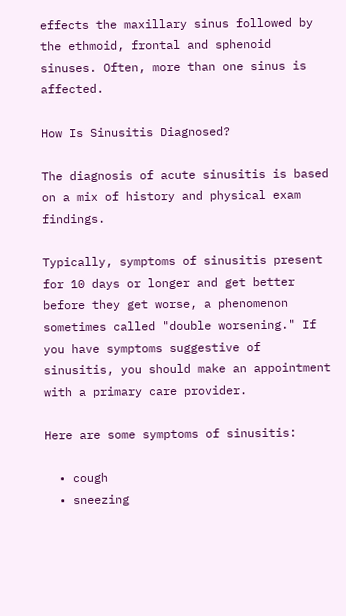effects the maxillary sinus followed by the ethmoid, frontal and sphenoid sinuses. Often, more than one sinus is affected.

How Is Sinusitis Diagnosed?

The diagnosis of acute sinusitis is based on a mix of history and physical exam findings.

Typically, symptoms of sinusitis present for 10 days or longer and get better before they get worse, a phenomenon sometimes called "double worsening." If you have symptoms suggestive of sinusitis, you should make an appointment with a primary care provider.

Here are some symptoms of sinusitis:

  • cough
  • sneezing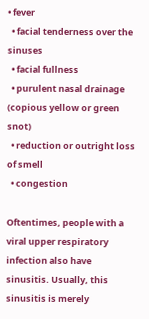• fever
  • facial tenderness over the sinuses
  • facial fullness
  • purulent nasal drainage (copious yellow or green snot)
  • reduction or outright loss of smell
  • congestion

Oftentimes, people with a viral upper respiratory infection also have sinusitis. Usually, this sinusitis is merely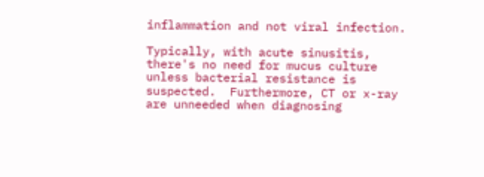inflammation and not viral infection.

Typically, with acute sinusitis, there's no need for mucus culture unless bacterial resistance is suspected.  Furthermore, CT or x-ray are unneeded when diagnosing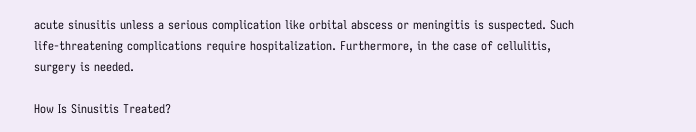acute sinusitis unless a serious complication like orbital abscess or meningitis is suspected. Such life-threatening complications require hospitalization. Furthermore, in the case of cellulitis, surgery is needed.

How Is Sinusitis Treated?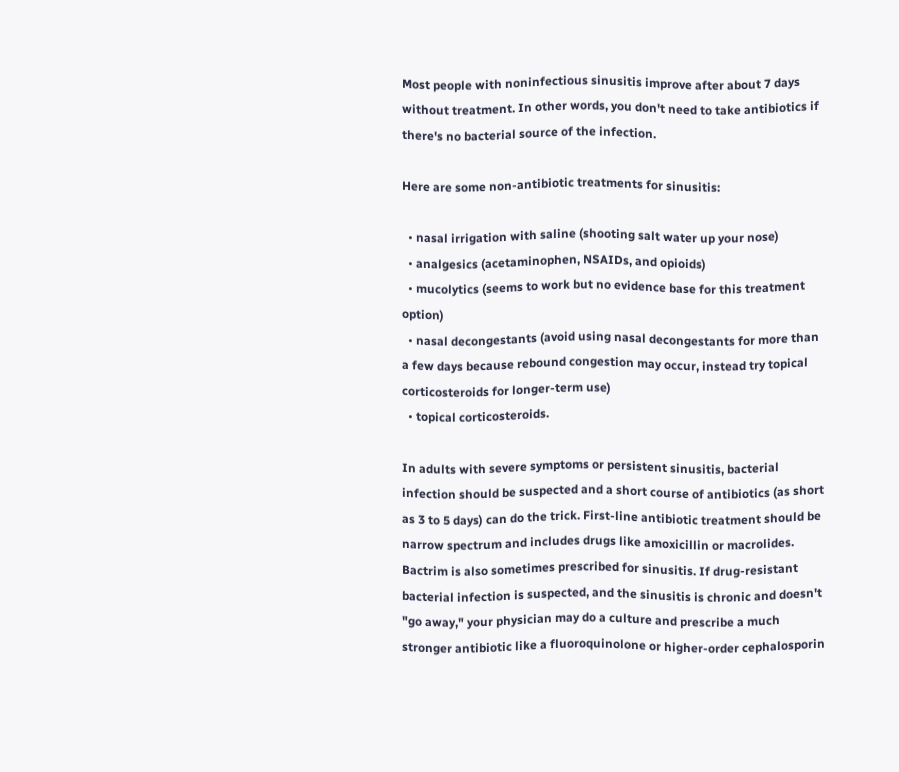Most people with noninfectious sinusitis improve after about 7 days without treatment. In other words, you don't need to take antibiotics if there's no bacterial source of the infection.

Here are some non-antibiotic treatments for sinusitis:

  • nasal irrigation with saline (shooting salt water up your nose)
  • analgesics (acetaminophen, NSAIDs, and opioids)
  • mucolytics (seems to work but no evidence base for this treatment option)
  • nasal decongestants (avoid using nasal decongestants for more than a few days because rebound congestion may occur, instead try topical corticosteroids for longer-term use)
  • topical corticosteroids.

In adults with severe symptoms or persistent sinusitis, bacterial infection should be suspected and a short course of antibiotics (as short as 3 to 5 days) can do the trick. First-line antibiotic treatment should be narrow spectrum and includes drugs like amoxicillin or macrolides. Bactrim is also sometimes prescribed for sinusitis. If drug-resistant bacterial infection is suspected, and the sinusitis is chronic and doesn't "go away," your physician may do a culture and prescribe a much stronger antibiotic like a fluoroquinolone or higher-order cephalosporin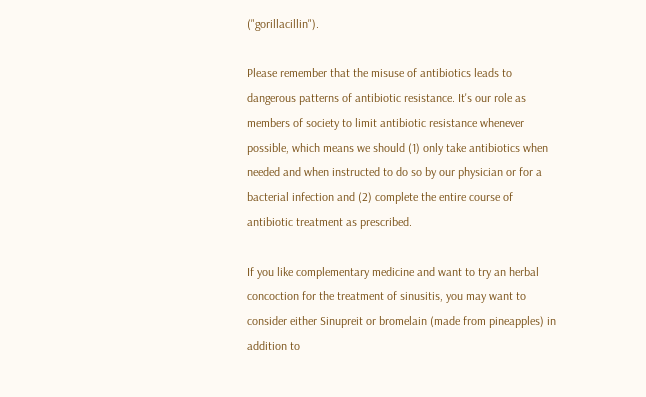("gorillacillin").

Please remember that the misuse of antibiotics leads to dangerous patterns of antibiotic resistance. It's our role as members of society to limit antibiotic resistance whenever possible, which means we should (1) only take antibiotics when needed and when instructed to do so by our physician or for a bacterial infection and (2) complete the entire course of antibiotic treatment as prescribed.

If you like complementary medicine and want to try an herbal concoction for the treatment of sinusitis, you may want to consider either Sinupreit or bromelain (made from pineapples) in addition to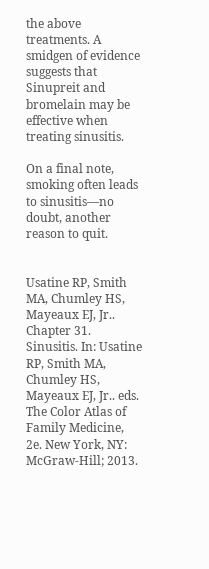the above treatments. A smidgen of evidence suggests that Sinupreit and bromelain may be effective when treating sinusitis.

On a final note, smoking often leads to sinusitis—no doubt, another reason to quit.


Usatine RP, Smith MA, Chumley HS, Mayeaux EJ, Jr.. Chapter 31. Sinusitis. In: Usatine RP, Smith MA, Chumley HS, Mayeaux EJ, Jr.. eds. The Color Atlas of Family Medicine, 2e. New York, NY: McGraw-Hill; 2013.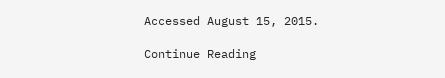Accessed August 15, 2015.

Continue Reading